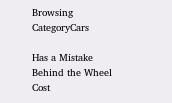Browsing CategoryCars

Has a Mistake Behind the Wheel Cost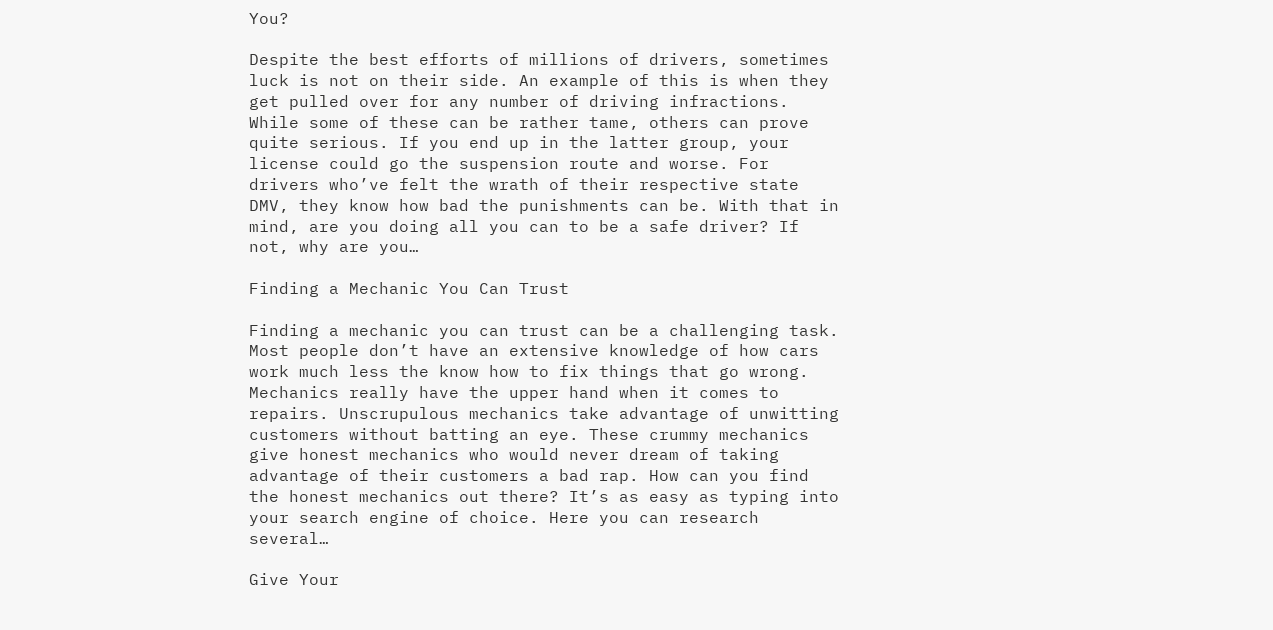You?

Despite the best efforts of millions of drivers, sometimes luck is not on their side. An example of this is when they get pulled over for any number of driving infractions. While some of these can be rather tame, others can prove quite serious. If you end up in the latter group, your license could go the suspension route and worse. For drivers who’ve felt the wrath of their respective state DMV, they know how bad the punishments can be. With that in mind, are you doing all you can to be a safe driver? If not, why are you…

Finding a Mechanic You Can Trust

Finding a mechanic you can trust can be a challenging task. Most people don’t have an extensive knowledge of how cars work much less the know how to fix things that go wrong. Mechanics really have the upper hand when it comes to repairs. Unscrupulous mechanics take advantage of unwitting customers without batting an eye. These crummy mechanics give honest mechanics who would never dream of taking advantage of their customers a bad rap. How can you find the honest mechanics out there? It’s as easy as typing into your search engine of choice. Here you can research several…

Give Your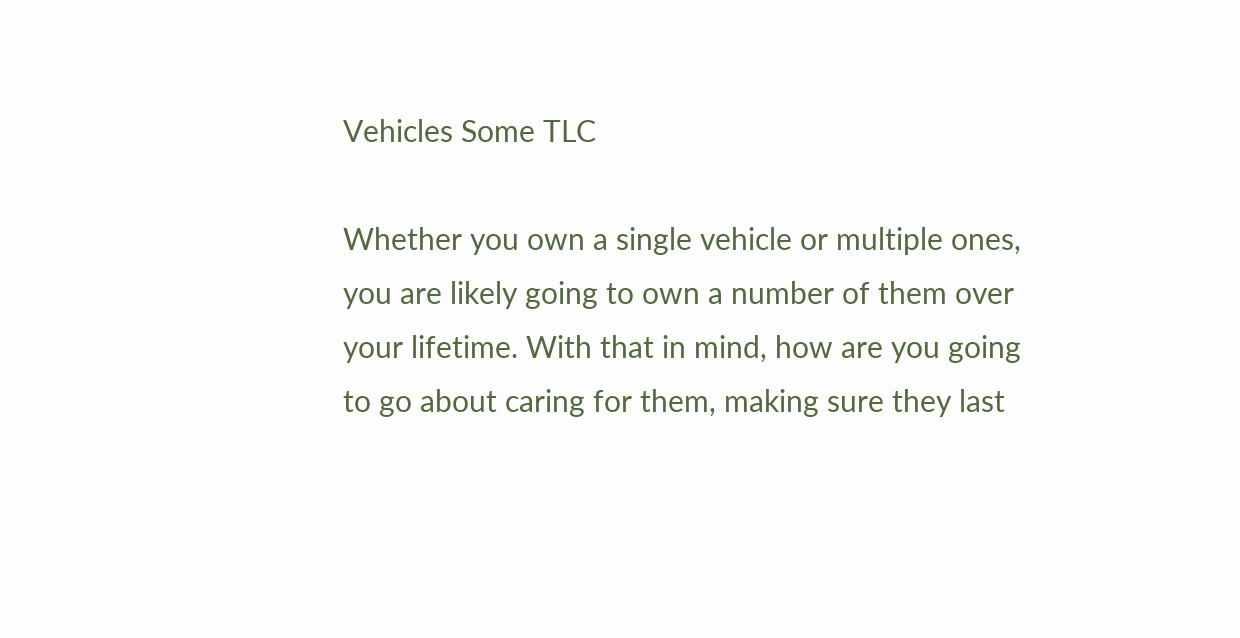Vehicles Some TLC

Whether you own a single vehicle or multiple ones, you are likely going to own a number of them over your lifetime. With that in mind, how are you going to go about caring for them, making sure they last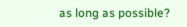as long as possible?